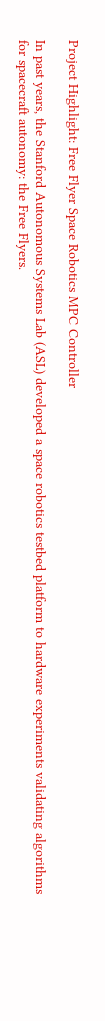Project Highlight: Free Flyer Space Robotics MPC Controller

In past years, the Stanford Autonomous Systems Lab (ASL) developed a space robotics testbed platform to hardware experiments validating algorithms for spacecraft autonomy: the Free Flyers.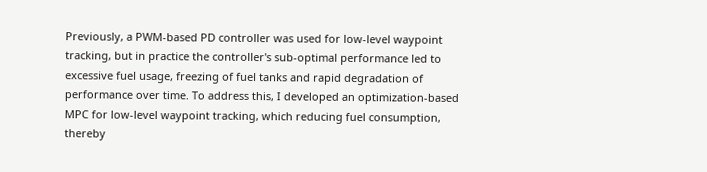Previously, a PWM-based PD controller was used for low-level waypoint tracking, but in practice the controller's sub-optimal performance led to excessive fuel usage, freezing of fuel tanks and rapid degradation of performance over time. To address this, I developed an optimization-based MPC for low-level waypoint tracking, which reducing fuel consumption, thereby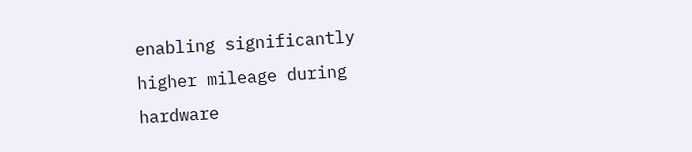enabling significantly higher mileage during hardware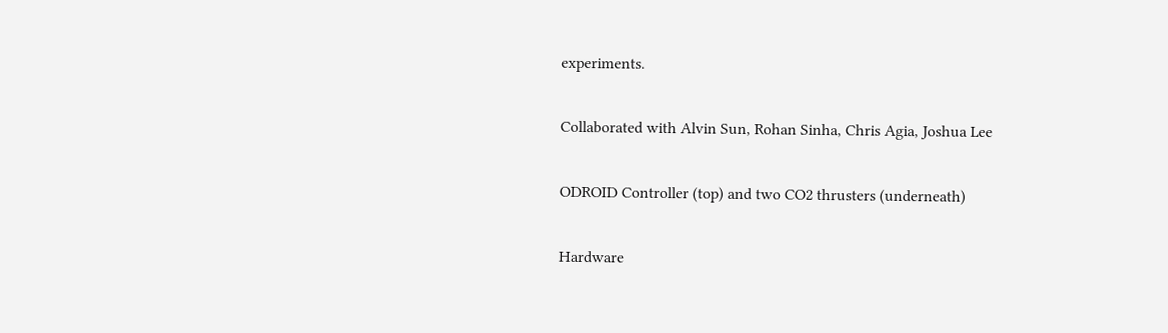experiments.

Collaborated with Alvin Sun, Rohan Sinha, Chris Agia, Joshua Lee

ODROID Controller (top) and two CO2 thrusters (underneath)

Hardware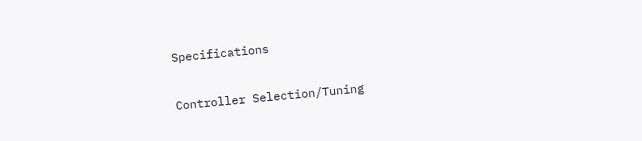Specifications

Controller Selection/Tuning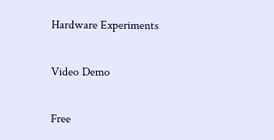Hardware Experiments

Video Demo

Free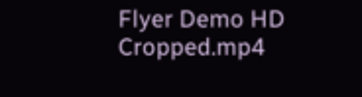Flyer Demo HD Cropped.mp4